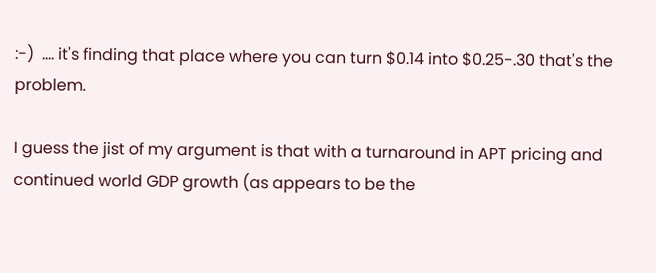:-)  .... it's finding that place where you can turn $0.14 into $0.25-.30 that's the problem.

I guess the jist of my argument is that with a turnaround in APT pricing and continued world GDP growth (as appears to be the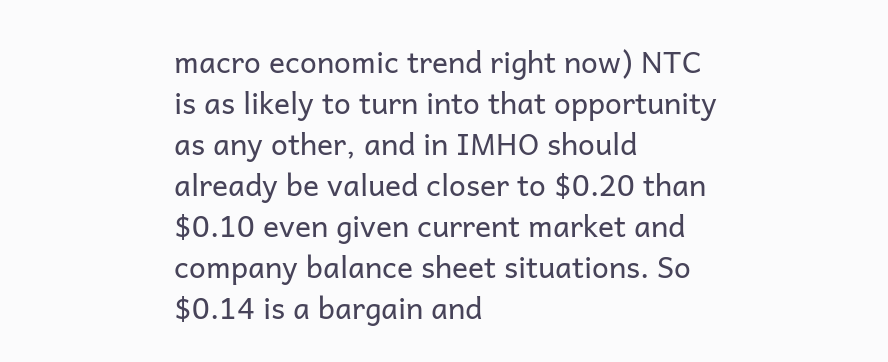macro economic trend right now) NTC is as likely to turn into that opportunity as any other, and in IMHO should already be valued closer to $0.20 than $0.10 even given current market and company balance sheet situations. So $0.14 is a bargain and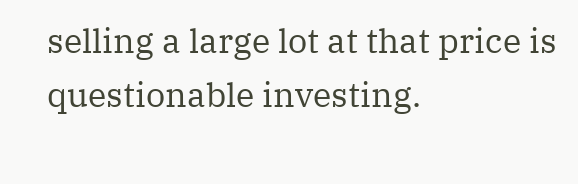selling a large lot at that price is questionable investing.